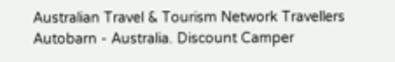Australian Travel & Tourism Network Travellers Autobarn - Australia. Discount Camper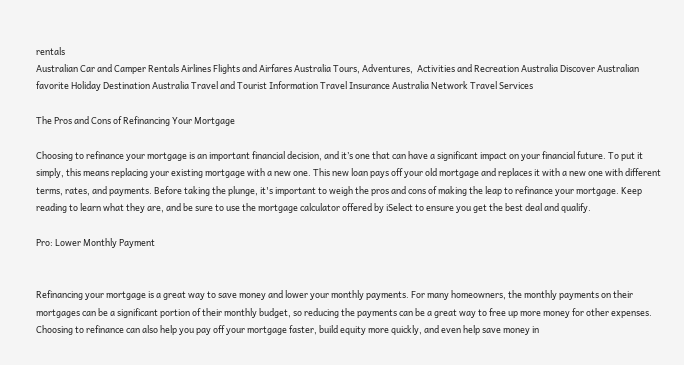rentals
Australian Car and Camper Rentals Airlines Flights and Airfares Australia Tours, Adventures,  Activities and Recreation Australia Discover Australian favorite Holiday Destination Australia Travel and Tourist Information Travel Insurance Australia Network Travel Services

The Pros and Cons of Refinancing Your Mortgage

Choosing to refinance your mortgage is an important financial decision, and it’s one that can have a significant impact on your financial future. To put it simply, this means replacing your existing mortgage with a new one. This new loan pays off your old mortgage and replaces it with a new one with different terms, rates, and payments. Before taking the plunge, it's important to weigh the pros and cons of making the leap to refinance your mortgage. Keep reading to learn what they are, and be sure to use the mortgage calculator offered by iSelect to ensure you get the best deal and qualify.

Pro: Lower Monthly Payment


Refinancing your mortgage is a great way to save money and lower your monthly payments. For many homeowners, the monthly payments on their mortgages can be a significant portion of their monthly budget, so reducing the payments can be a great way to free up more money for other expenses. Choosing to refinance can also help you pay off your mortgage faster, build equity more quickly, and even help save money in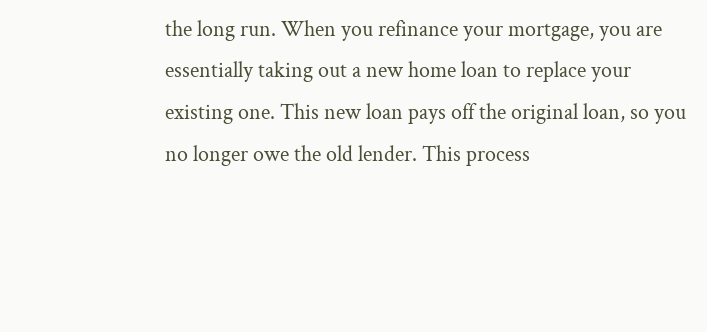the long run. When you refinance your mortgage, you are essentially taking out a new home loan to replace your existing one. This new loan pays off the original loan, so you no longer owe the old lender. This process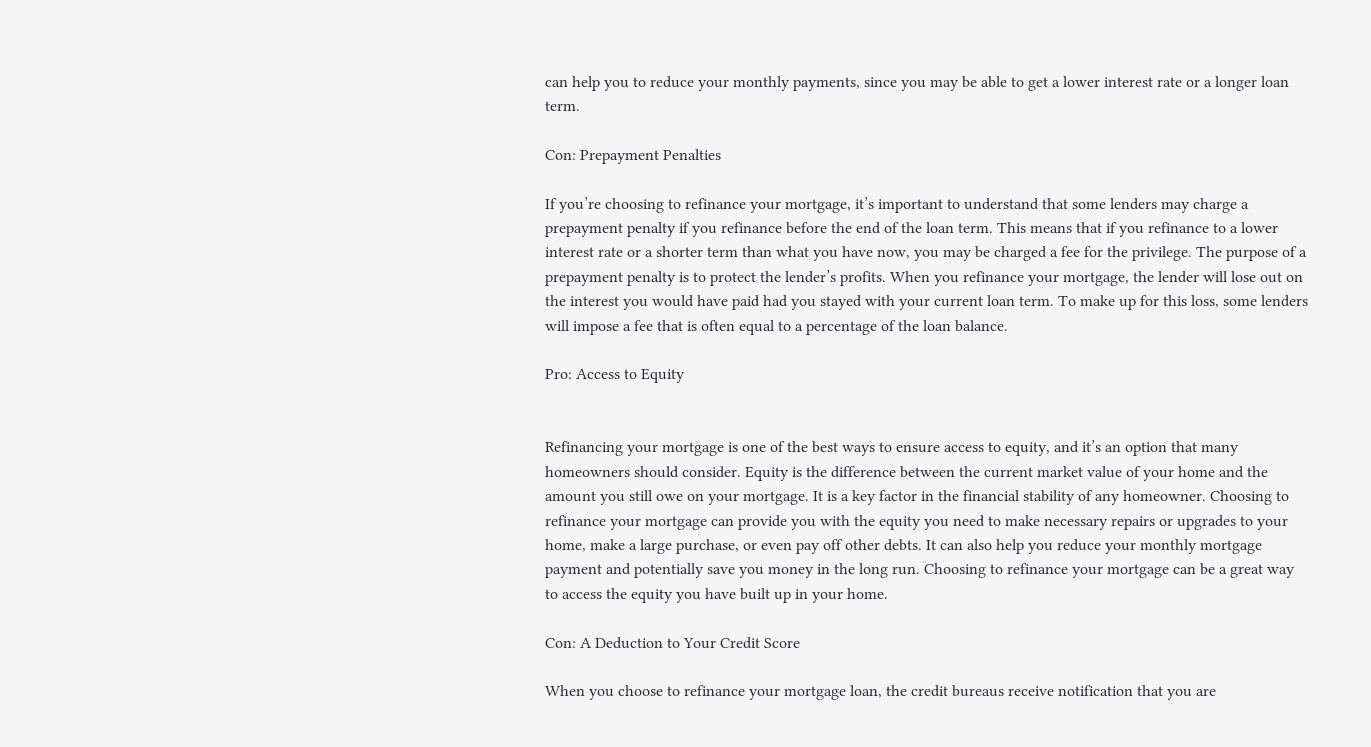can help you to reduce your monthly payments, since you may be able to get a lower interest rate or a longer loan term.

Con: Prepayment Penalties

If you’re choosing to refinance your mortgage, it’s important to understand that some lenders may charge a prepayment penalty if you refinance before the end of the loan term. This means that if you refinance to a lower interest rate or a shorter term than what you have now, you may be charged a fee for the privilege. The purpose of a prepayment penalty is to protect the lender’s profits. When you refinance your mortgage, the lender will lose out on the interest you would have paid had you stayed with your current loan term. To make up for this loss, some lenders will impose a fee that is often equal to a percentage of the loan balance.

Pro: Access to Equity


Refinancing your mortgage is one of the best ways to ensure access to equity, and it’s an option that many homeowners should consider. Equity is the difference between the current market value of your home and the amount you still owe on your mortgage. It is a key factor in the financial stability of any homeowner. Choosing to refinance your mortgage can provide you with the equity you need to make necessary repairs or upgrades to your home, make a large purchase, or even pay off other debts. It can also help you reduce your monthly mortgage payment and potentially save you money in the long run. Choosing to refinance your mortgage can be a great way to access the equity you have built up in your home.

Con: A Deduction to Your Credit Score

When you choose to refinance your mortgage loan, the credit bureaus receive notification that you are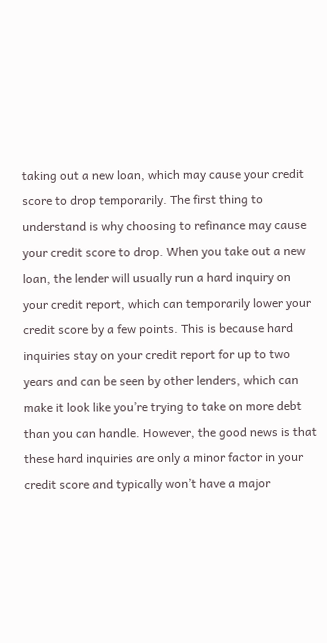taking out a new loan, which may cause your credit score to drop temporarily. The first thing to understand is why choosing to refinance may cause your credit score to drop. When you take out a new loan, the lender will usually run a hard inquiry on your credit report, which can temporarily lower your credit score by a few points. This is because hard inquiries stay on your credit report for up to two years and can be seen by other lenders, which can make it look like you’re trying to take on more debt than you can handle. However, the good news is that these hard inquiries are only a minor factor in your credit score and typically won’t have a major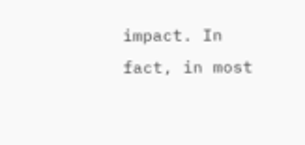impact. In fact, in most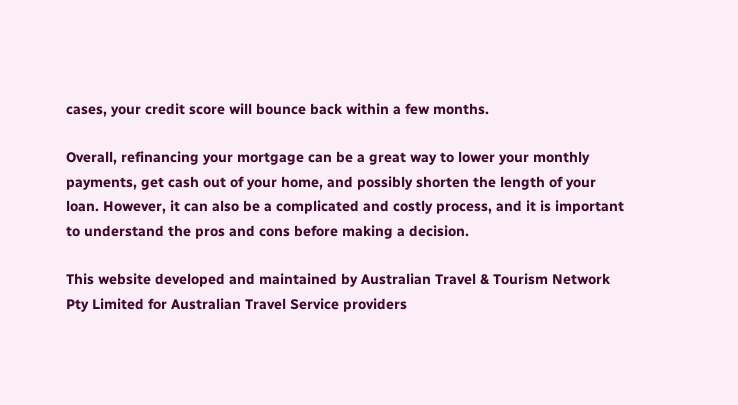cases, your credit score will bounce back within a few months.

Overall, refinancing your mortgage can be a great way to lower your monthly payments, get cash out of your home, and possibly shorten the length of your loan. However, it can also be a complicated and costly process, and it is important to understand the pros and cons before making a decision.

This website developed and maintained by Australian Travel & Tourism Network Pty Limited for Australian Travel Service providers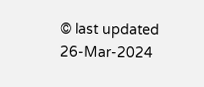© last updated 26-Mar-2024